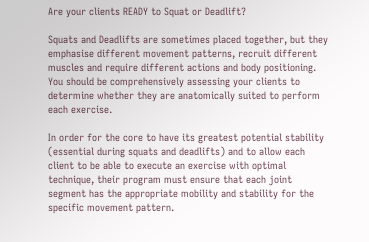Are your clients READY to Squat or Deadlift?

Squats and Deadlifts are sometimes placed together, but they emphasise different movement patterns, recruit different muscles and require different actions and body positioning. You should be comprehensively assessing your clients to determine whether they are anatomically suited to perform each exercise.

In order for the core to have its greatest potential stability (essential during squats and deadlifts) and to allow each client to be able to execute an exercise with optimal technique, their program must ensure that each joint segment has the appropriate mobility and stability for the specific movement pattern.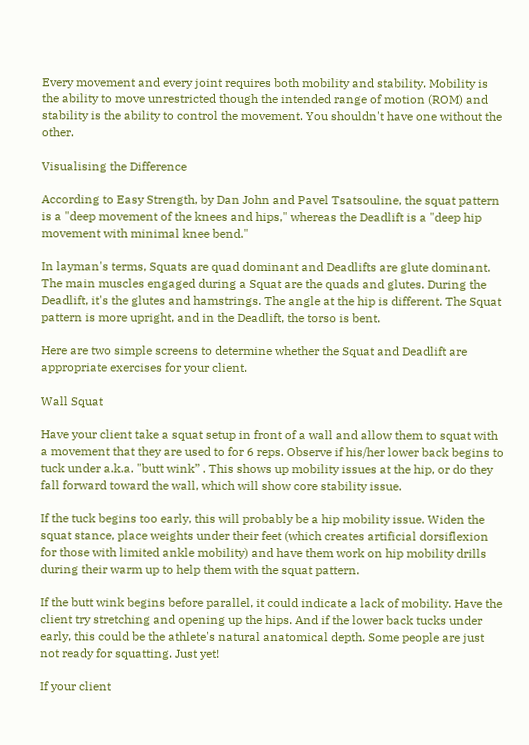Every movement and every joint requires both mobility and stability. Mobility is the ability to move unrestricted though the intended range of motion (ROM) and stability is the ability to control the movement. You shouldn't have one without the other.

Visualising the Difference

According to Easy Strength, by Dan John and Pavel Tsatsouline, the squat pattern is a "deep movement of the knees and hips," whereas the Deadlift is a "deep hip movement with minimal knee bend."

In layman's terms, Squats are quad dominant and Deadlifts are glute dominant. The main muscles engaged during a Squat are the quads and glutes. During the Deadlift, it's the glutes and hamstrings. The angle at the hip is different. The Squat pattern is more upright, and in the Deadlift, the torso is bent.

Here are two simple screens to determine whether the Squat and Deadlift are appropriate exercises for your client.

Wall Squat

Have your client take a squat setup in front of a wall and allow them to squat with a movement that they are used to for 6 reps. Observe if his/her lower back begins to tuck under a.k.a. "butt wink” . This shows up mobility issues at the hip, or do they fall forward toward the wall, which will show core stability issue.

If the tuck begins too early, this will probably be a hip mobility issue. Widen the squat stance, place weights under their feet (which creates artificial dorsiflexion for those with limited ankle mobility) and have them work on hip mobility drills during their warm up to help them with the squat pattern.

If the butt wink begins before parallel, it could indicate a lack of mobility. Have the client try stretching and opening up the hips. And if the lower back tucks under early, this could be the athlete's natural anatomical depth. Some people are just not ready for squatting. Just yet!

If your client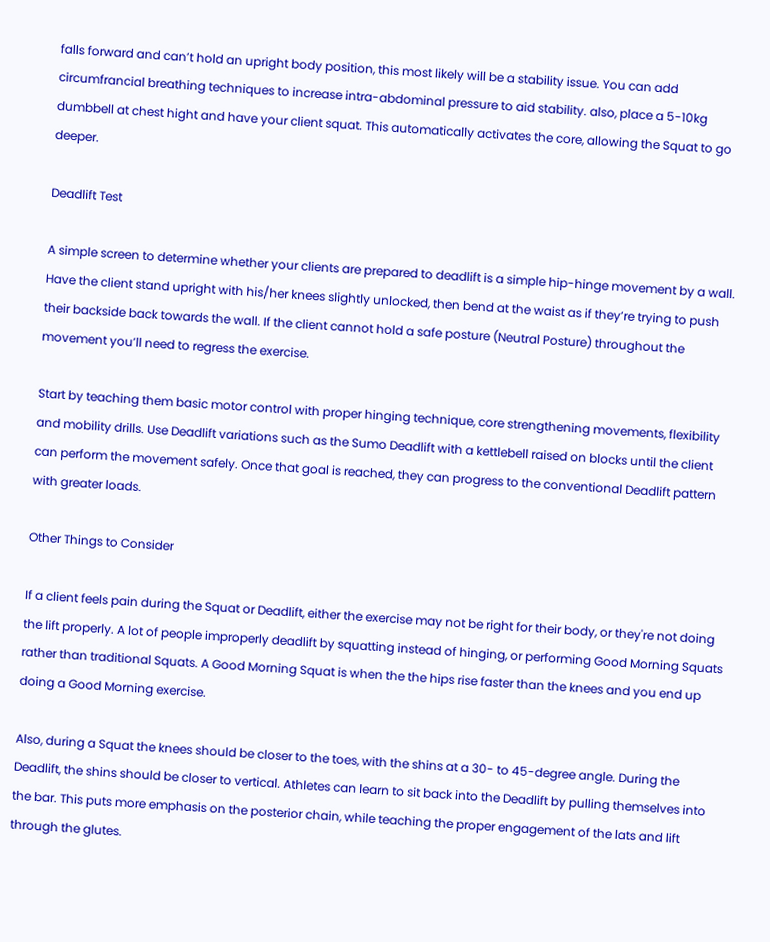falls forward and can’t hold an upright body position, this most likely will be a stability issue. You can add circumfrancial breathing techniques to increase intra-abdominal pressure to aid stability. also, place a 5-10kg dumbbell at chest hight and have your client squat. This automatically activates the core, allowing the Squat to go deeper.

Deadlift Test

A simple screen to determine whether your clients are prepared to deadlift is a simple hip-hinge movement by a wall. Have the client stand upright with his/her knees slightly unlocked, then bend at the waist as if they’re trying to push their backside back towards the wall. If the client cannot hold a safe posture (Neutral Posture) throughout the movement you’ll need to regress the exercise.

Start by teaching them basic motor control with proper hinging technique, core strengthening movements, flexibility and mobility drills. Use Deadlift variations such as the Sumo Deadlift with a kettlebell raised on blocks until the client can perform the movement safely. Once that goal is reached, they can progress to the conventional Deadlift pattern with greater loads.

Other Things to Consider

If a client feels pain during the Squat or Deadlift, either the exercise may not be right for their body, or they're not doing the lift properly. A lot of people improperly deadlift by squatting instead of hinging, or performing Good Morning Squats rather than traditional Squats. A Good Morning Squat is when the the hips rise faster than the knees and you end up doing a Good Morning exercise.

Also, during a Squat the knees should be closer to the toes, with the shins at a 30- to 45-degree angle. During the Deadlift, the shins should be closer to vertical. Athletes can learn to sit back into the Deadlift by pulling themselves into the bar. This puts more emphasis on the posterior chain, while teaching the proper engagement of the lats and lift through the glutes.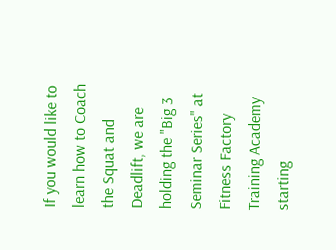If you would like to learn how to Coach the Squat and Deadlift, we are holding the "Big 3 Seminar Series" at Fitness Factory Training Academy starting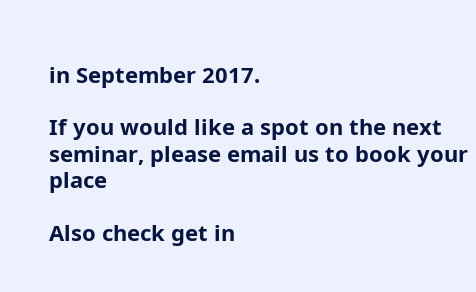in September 2017.

If you would like a spot on the next seminar, please email us to book your place

Also check get in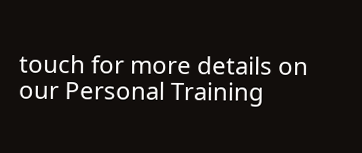touch for more details on our Personal Training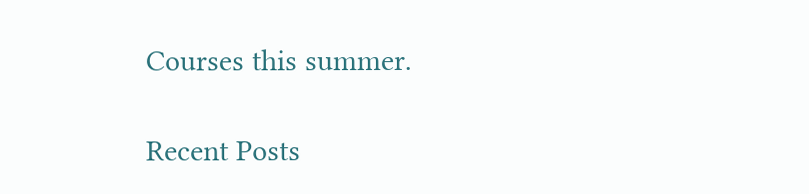Courses this summer.

Recent Posts